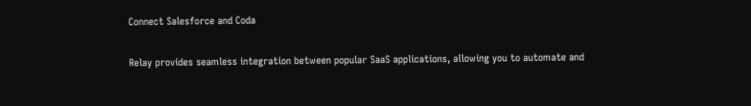Connect Salesforce and Coda

Relay provides seamless integration between popular SaaS applications, allowing you to automate and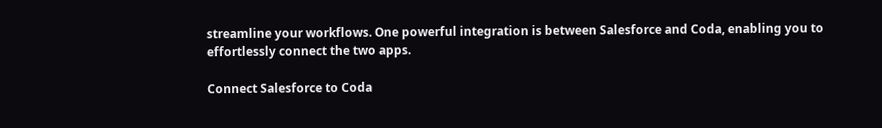streamline your workflows. One powerful integration is between Salesforce and Coda, enabling you to effortlessly connect the two apps.

Connect Salesforce to Coda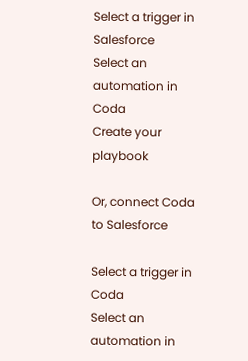Select a trigger in Salesforce
Select an automation in Coda
Create your playbook

Or, connect Coda to Salesforce

Select a trigger in Coda
Select an automation in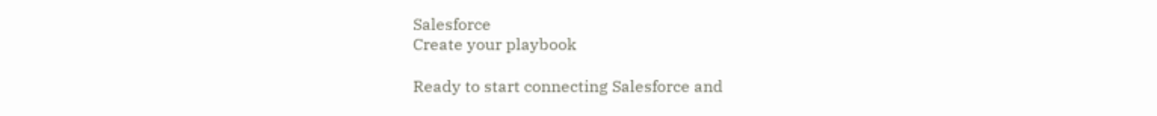Salesforce
Create your playbook

Ready to start connecting Salesforce and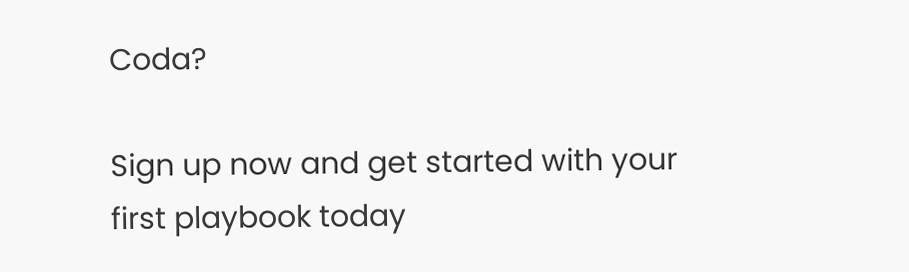Coda?

Sign up now and get started with your first playbook today